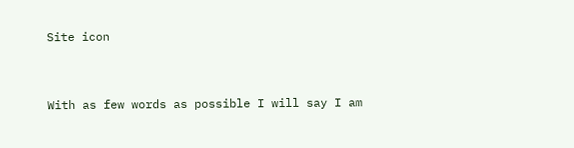Site icon


With as few words as possible I will say I am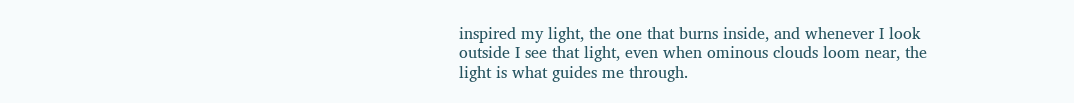inspired my light, the one that burns inside, and whenever I look outside I see that light, even when ominous clouds loom near, the light is what guides me through.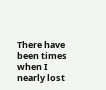There have been times when I nearly lost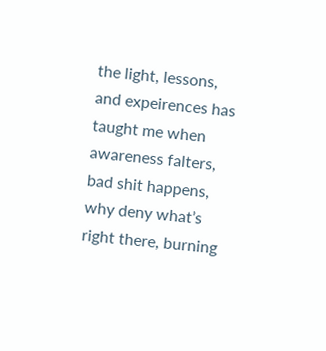the light, lessons, and expeirences has taught me when awareness falters, bad shit happens, why deny what’s right there, burning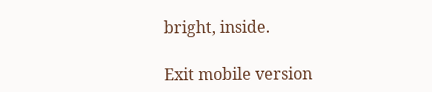bright, inside.

Exit mobile version